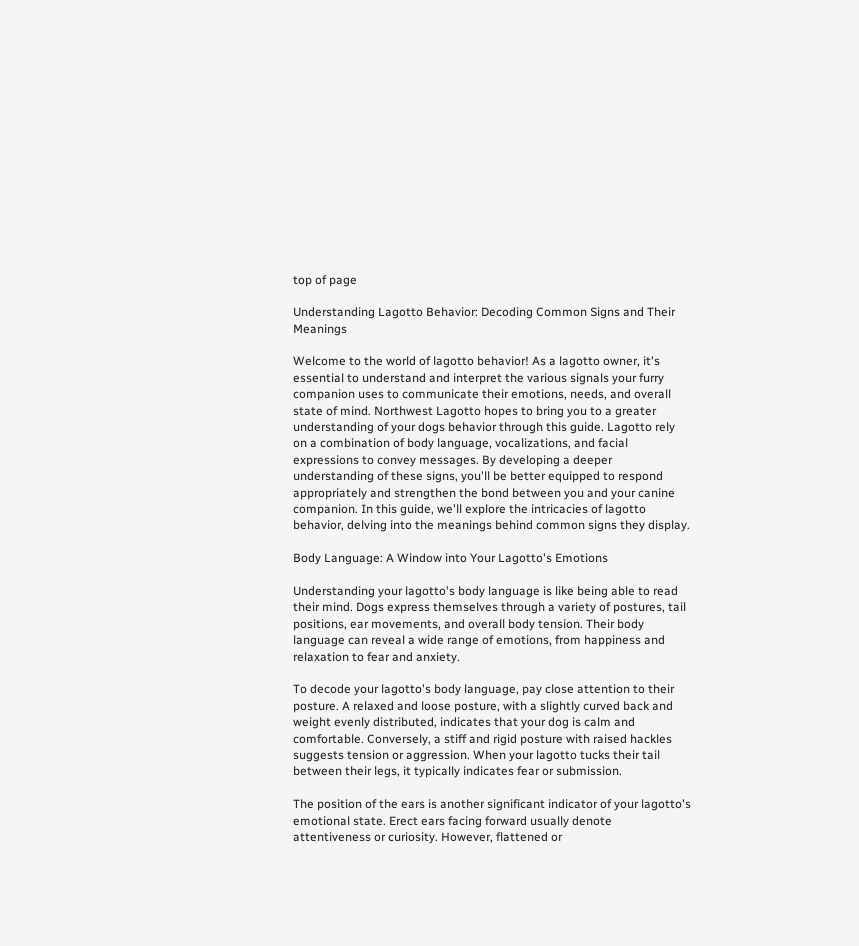top of page

Understanding Lagotto Behavior: Decoding Common Signs and Their Meanings

Welcome to the world of lagotto behavior! As a lagotto owner, it's essential to understand and interpret the various signals your furry companion uses to communicate their emotions, needs, and overall state of mind. Northwest Lagotto hopes to bring you to a greater understanding of your dogs behavior through this guide. Lagotto rely on a combination of body language, vocalizations, and facial expressions to convey messages. By developing a deeper understanding of these signs, you'll be better equipped to respond appropriately and strengthen the bond between you and your canine companion. In this guide, we'll explore the intricacies of lagotto behavior, delving into the meanings behind common signs they display.

Body Language: A Window into Your Lagotto's Emotions

Understanding your lagotto's body language is like being able to read their mind. Dogs express themselves through a variety of postures, tail positions, ear movements, and overall body tension. Their body language can reveal a wide range of emotions, from happiness and relaxation to fear and anxiety.

To decode your lagotto's body language, pay close attention to their posture. A relaxed and loose posture, with a slightly curved back and weight evenly distributed, indicates that your dog is calm and comfortable. Conversely, a stiff and rigid posture with raised hackles suggests tension or aggression. When your lagotto tucks their tail between their legs, it typically indicates fear or submission.

The position of the ears is another significant indicator of your lagotto's emotional state. Erect ears facing forward usually denote attentiveness or curiosity. However, flattened or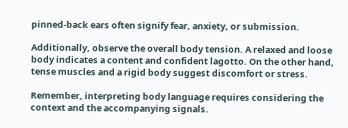pinned-back ears often signify fear, anxiety, or submission.

Additionally, observe the overall body tension. A relaxed and loose body indicates a content and confident lagotto. On the other hand, tense muscles and a rigid body suggest discomfort or stress.

Remember, interpreting body language requires considering the context and the accompanying signals.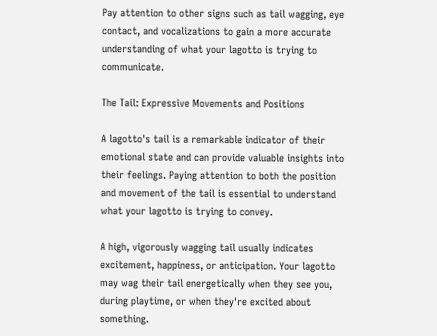Pay attention to other signs such as tail wagging, eye contact, and vocalizations to gain a more accurate understanding of what your lagotto is trying to communicate.

The Tail: Expressive Movements and Positions

A lagotto's tail is a remarkable indicator of their emotional state and can provide valuable insights into their feelings. Paying attention to both the position and movement of the tail is essential to understand what your lagotto is trying to convey.

A high, vigorously wagging tail usually indicates excitement, happiness, or anticipation. Your lagotto may wag their tail energetically when they see you, during playtime, or when they're excited about something.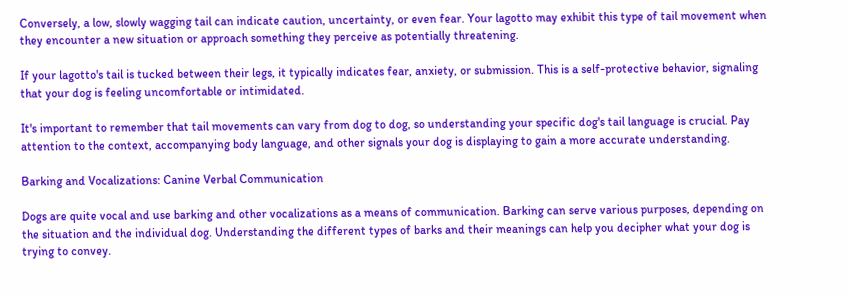Conversely, a low, slowly wagging tail can indicate caution, uncertainty, or even fear. Your lagotto may exhibit this type of tail movement when they encounter a new situation or approach something they perceive as potentially threatening.

If your lagotto's tail is tucked between their legs, it typically indicates fear, anxiety, or submission. This is a self-protective behavior, signaling that your dog is feeling uncomfortable or intimidated.

It's important to remember that tail movements can vary from dog to dog, so understanding your specific dog's tail language is crucial. Pay attention to the context, accompanying body language, and other signals your dog is displaying to gain a more accurate understanding.

Barking and Vocalizations: Canine Verbal Communication

Dogs are quite vocal and use barking and other vocalizations as a means of communication. Barking can serve various purposes, depending on the situation and the individual dog. Understanding the different types of barks and their meanings can help you decipher what your dog is trying to convey.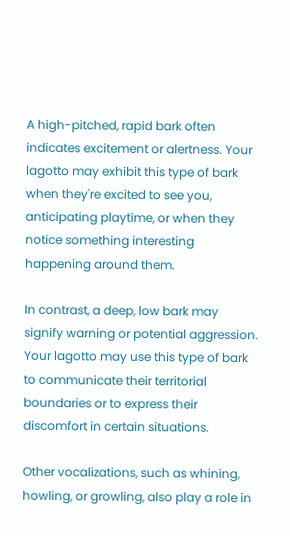A high-pitched, rapid bark often indicates excitement or alertness. Your lagotto may exhibit this type of bark when they're excited to see you, anticipating playtime, or when they notice something interesting happening around them.

In contrast, a deep, low bark may signify warning or potential aggression. Your lagotto may use this type of bark to communicate their territorial boundaries or to express their discomfort in certain situations.

Other vocalizations, such as whining, howling, or growling, also play a role in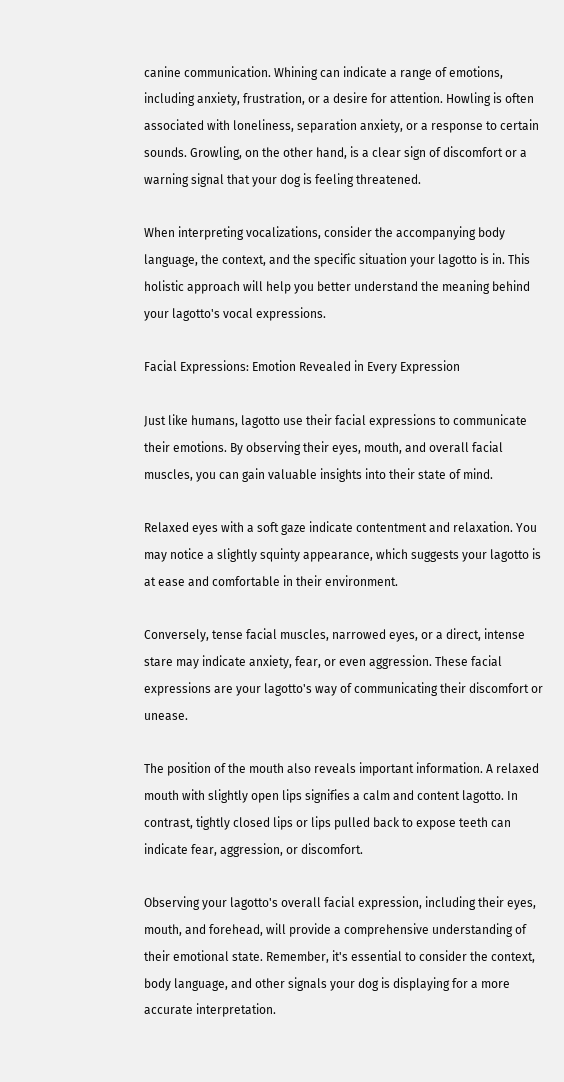canine communication. Whining can indicate a range of emotions, including anxiety, frustration, or a desire for attention. Howling is often associated with loneliness, separation anxiety, or a response to certain sounds. Growling, on the other hand, is a clear sign of discomfort or a warning signal that your dog is feeling threatened.

When interpreting vocalizations, consider the accompanying body language, the context, and the specific situation your lagotto is in. This holistic approach will help you better understand the meaning behind your lagotto's vocal expressions.

Facial Expressions: Emotion Revealed in Every Expression

Just like humans, lagotto use their facial expressions to communicate their emotions. By observing their eyes, mouth, and overall facial muscles, you can gain valuable insights into their state of mind.

Relaxed eyes with a soft gaze indicate contentment and relaxation. You may notice a slightly squinty appearance, which suggests your lagotto is at ease and comfortable in their environment.

Conversely, tense facial muscles, narrowed eyes, or a direct, intense stare may indicate anxiety, fear, or even aggression. These facial expressions are your lagotto's way of communicating their discomfort or unease.

The position of the mouth also reveals important information. A relaxed mouth with slightly open lips signifies a calm and content lagotto. In contrast, tightly closed lips or lips pulled back to expose teeth can indicate fear, aggression, or discomfort.

Observing your lagotto's overall facial expression, including their eyes, mouth, and forehead, will provide a comprehensive understanding of their emotional state. Remember, it's essential to consider the context, body language, and other signals your dog is displaying for a more accurate interpretation.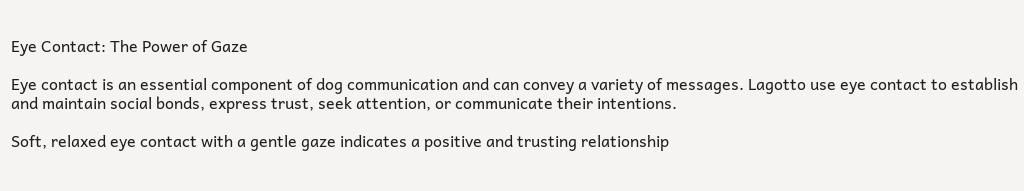Eye Contact: The Power of Gaze

Eye contact is an essential component of dog communication and can convey a variety of messages. Lagotto use eye contact to establish and maintain social bonds, express trust, seek attention, or communicate their intentions.

Soft, relaxed eye contact with a gentle gaze indicates a positive and trusting relationship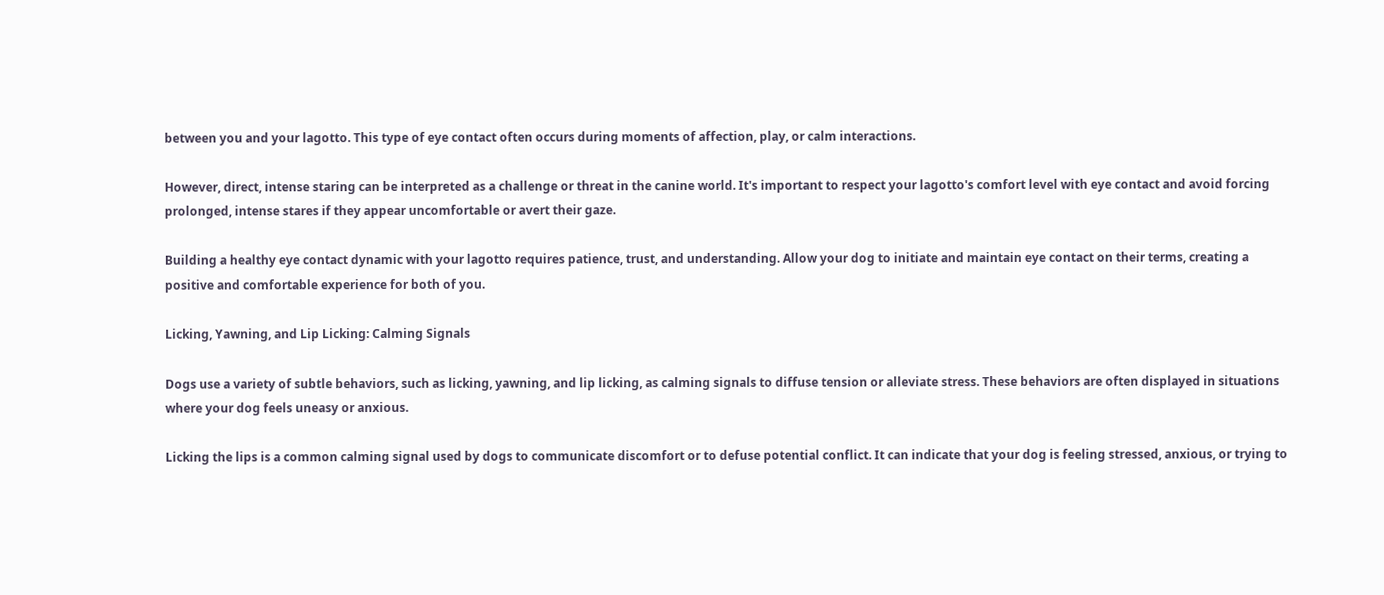between you and your lagotto. This type of eye contact often occurs during moments of affection, play, or calm interactions.

However, direct, intense staring can be interpreted as a challenge or threat in the canine world. It's important to respect your lagotto's comfort level with eye contact and avoid forcing prolonged, intense stares if they appear uncomfortable or avert their gaze.

Building a healthy eye contact dynamic with your lagotto requires patience, trust, and understanding. Allow your dog to initiate and maintain eye contact on their terms, creating a positive and comfortable experience for both of you.

Licking, Yawning, and Lip Licking: Calming Signals

Dogs use a variety of subtle behaviors, such as licking, yawning, and lip licking, as calming signals to diffuse tension or alleviate stress. These behaviors are often displayed in situations where your dog feels uneasy or anxious.

Licking the lips is a common calming signal used by dogs to communicate discomfort or to defuse potential conflict. It can indicate that your dog is feeling stressed, anxious, or trying to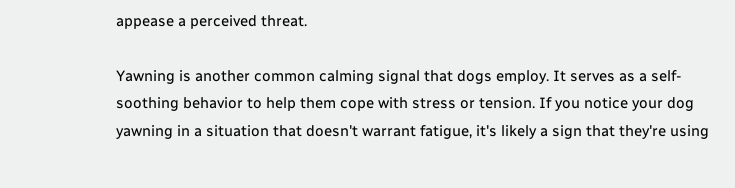appease a perceived threat.

Yawning is another common calming signal that dogs employ. It serves as a self-soothing behavior to help them cope with stress or tension. If you notice your dog yawning in a situation that doesn't warrant fatigue, it's likely a sign that they're using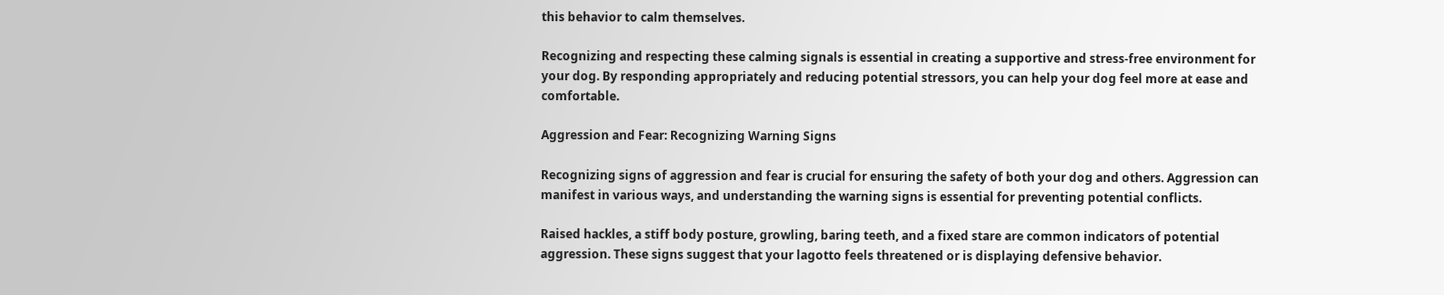this behavior to calm themselves.

Recognizing and respecting these calming signals is essential in creating a supportive and stress-free environment for your dog. By responding appropriately and reducing potential stressors, you can help your dog feel more at ease and comfortable.

Aggression and Fear: Recognizing Warning Signs

Recognizing signs of aggression and fear is crucial for ensuring the safety of both your dog and others. Aggression can manifest in various ways, and understanding the warning signs is essential for preventing potential conflicts.

Raised hackles, a stiff body posture, growling, baring teeth, and a fixed stare are common indicators of potential aggression. These signs suggest that your lagotto feels threatened or is displaying defensive behavior.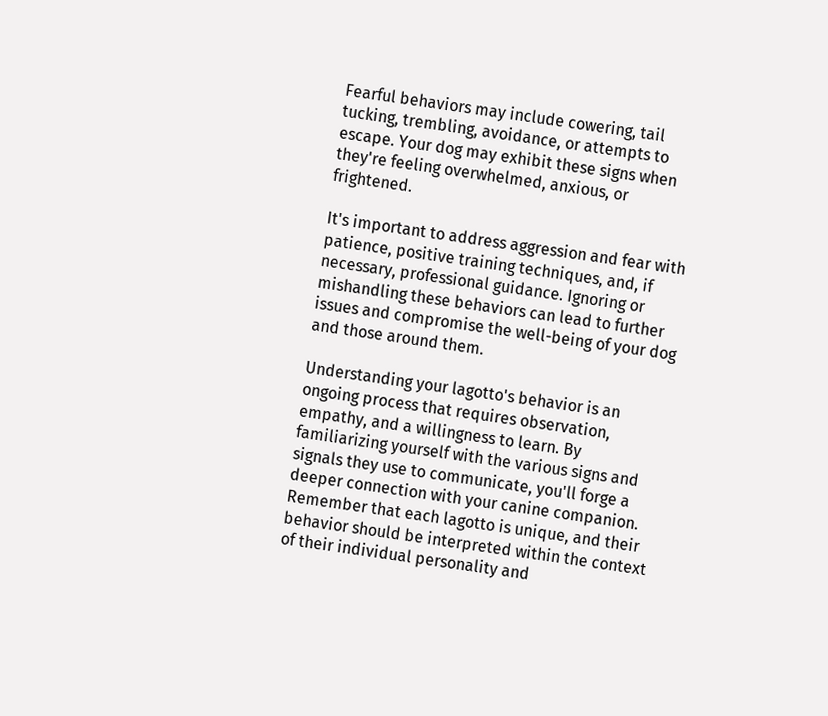Fearful behaviors may include cowering, tail tucking, trembling, avoidance, or attempts to escape. Your dog may exhibit these signs when they're feeling overwhelmed, anxious, or frightened.

It's important to address aggression and fear with patience, positive training techniques, and, if necessary, professional guidance. Ignoring or mishandling these behaviors can lead to further issues and compromise the well-being of your dog and those around them.

Understanding your lagotto's behavior is an ongoing process that requires observation, empathy, and a willingness to learn. By familiarizing yourself with the various signs and signals they use to communicate, you'll forge a deeper connection with your canine companion. Remember that each lagotto is unique, and their behavior should be interpreted within the context of their individual personality and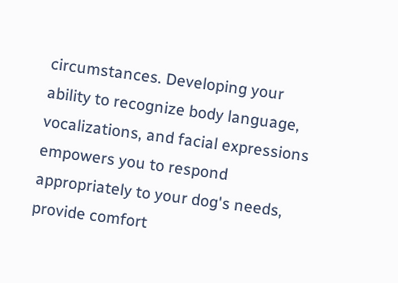circumstances. Developing your ability to recognize body language, vocalizations, and facial expressions empowers you to respond appropriately to your dog's needs, provide comfort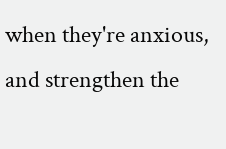when they're anxious, and strengthen the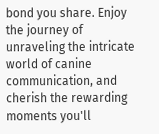bond you share. Enjoy the journey of unraveling the intricate world of canine communication, and cherish the rewarding moments you'll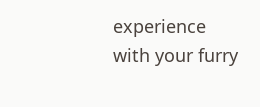experience with your furry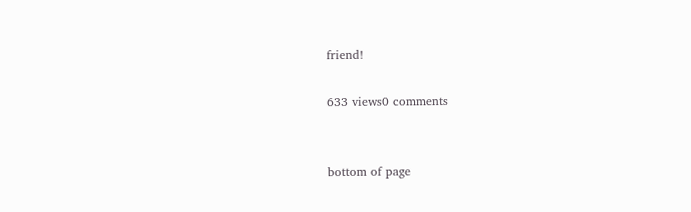friend!

633 views0 comments


bottom of page